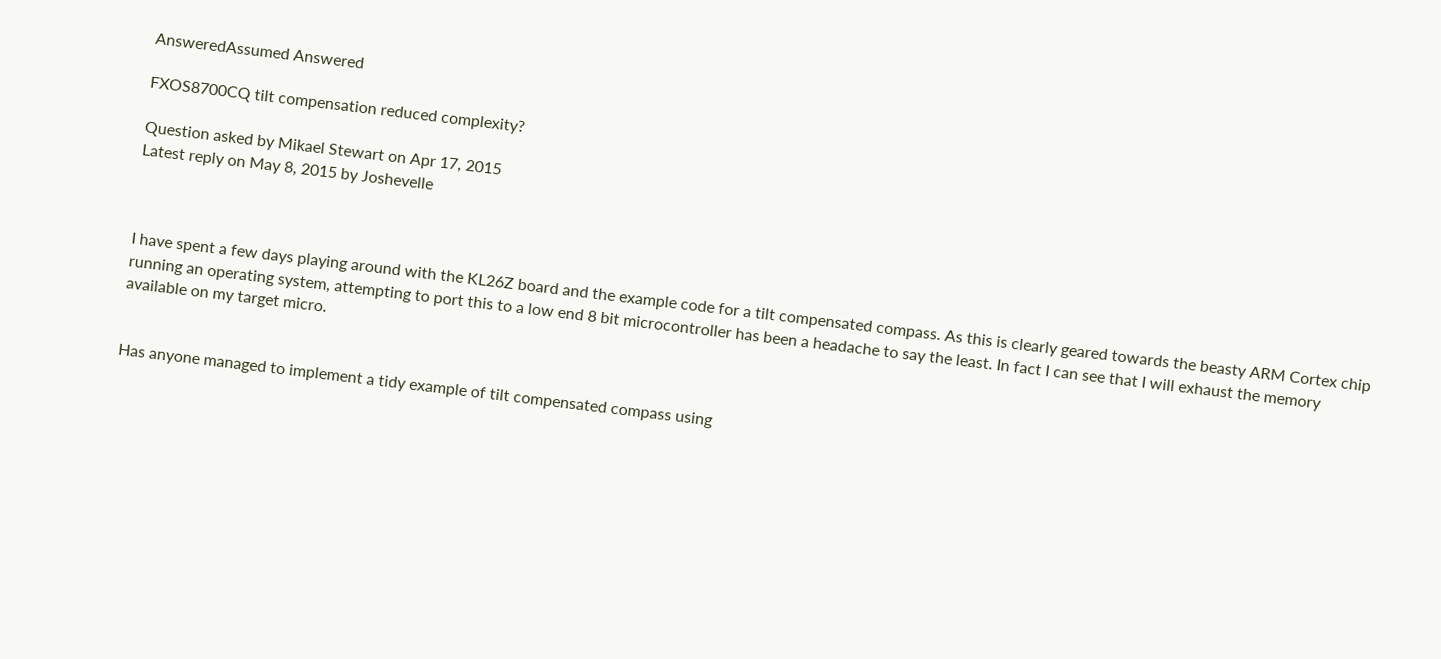AnsweredAssumed Answered

FXOS8700CQ tilt compensation reduced complexity?

Question asked by Mikael Stewart on Apr 17, 2015
Latest reply on May 8, 2015 by Joshevelle



I have spent a few days playing around with the KL26Z board and the example code for a tilt compensated compass. As this is clearly geared towards the beasty ARM Cortex chip running an operating system, attempting to port this to a low end 8 bit microcontroller has been a headache to say the least. In fact I can see that I will exhaust the memory available on my target micro.


Has anyone managed to implement a tidy example of tilt compensated compass using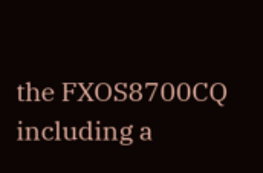the FXOS8700CQ including a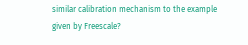similar calibration mechanism to the example given by Freescale?